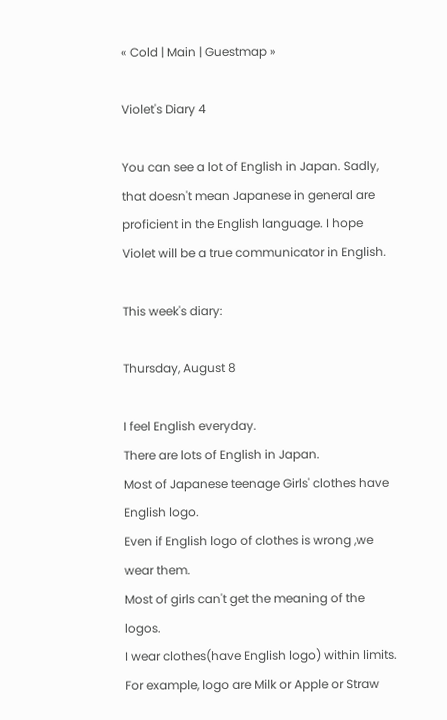« Cold | Main | Guestmap »

Violet's Diary 4

You can see a lot of English in Japan. Sadly, that doesn't mean Japanese in general are proficient in the English language. I hope Violet will be a true communicator in English.

This week's diary:

Thursday, August 8

I feel English everyday.
There are lots of English in Japan.
Most of Japanese teenage Girls' clothes have English logo.
Even if English logo of clothes is wrong ,we wear them.
Most of girls can't get the meaning of the logos.
I wear clothes(have English logo) within limits.
For example, logo are Milk or Apple or Straw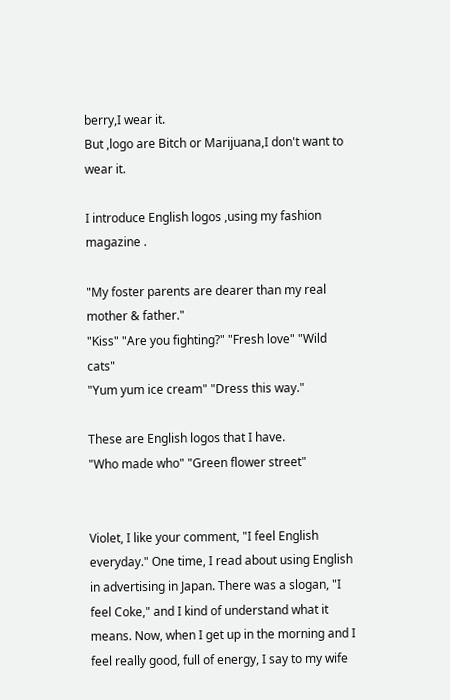berry,I wear it.
But ,logo are Bitch or Marijuana,I don't want to wear it.

I introduce English logos ,using my fashion magazine .

"My foster parents are dearer than my real mother & father."
"Kiss" "Are you fighting?" "Fresh love" "Wild cats"
"Yum yum ice cream" "Dress this way."

These are English logos that I have.
"Who made who" "Green flower street"


Violet, I like your comment, "I feel English everyday." One time, I read about using English in advertising in Japan. There was a slogan, "I feel Coke," and I kind of understand what it means. Now, when I get up in the morning and I feel really good, full of energy, I say to my wife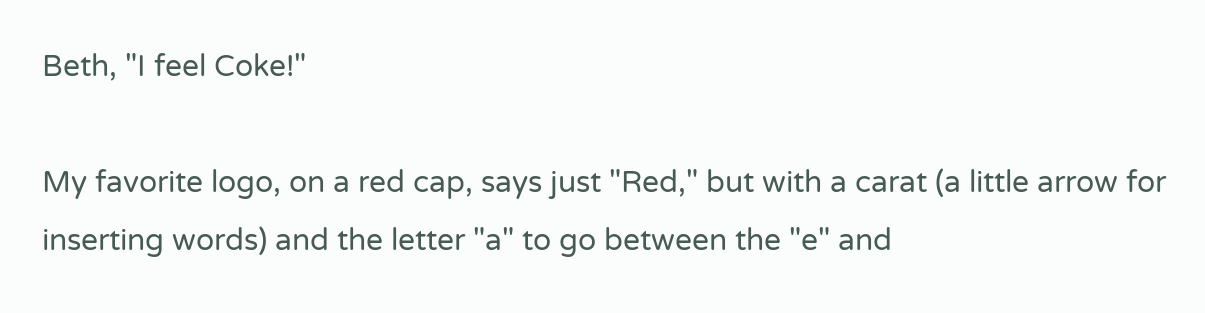Beth, "I feel Coke!"

My favorite logo, on a red cap, says just "Red," but with a carat (a little arrow for inserting words) and the letter "a" to go between the "e" and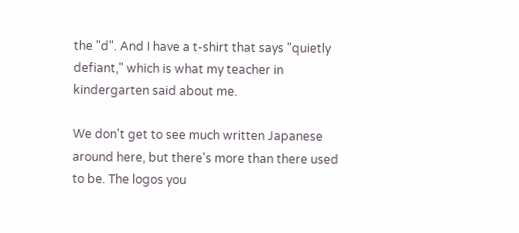the "d". And I have a t-shirt that says "quietly defiant," which is what my teacher in kindergarten said about me.

We don't get to see much written Japanese around here, but there's more than there used to be. The logos you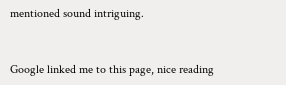mentioned sound intriguing.


Google linked me to this page, nice reading